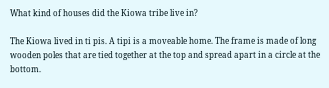What kind of houses did the Kiowa tribe live in?

The Kiowa lived in ti pis. A tipi is a moveable home. The frame is made of long wooden poles that are tied together at the top and spread apart in a circle at the bottom.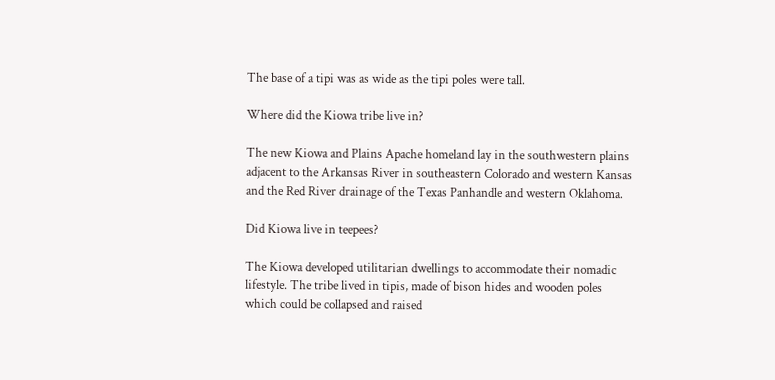The base of a tipi was as wide as the tipi poles were tall.

Where did the Kiowa tribe live in?

The new Kiowa and Plains Apache homeland lay in the southwestern plains adjacent to the Arkansas River in southeastern Colorado and western Kansas and the Red River drainage of the Texas Panhandle and western Oklahoma.

Did Kiowa live in teepees?

The Kiowa developed utilitarian dwellings to accommodate their nomadic lifestyle. The tribe lived in tipis, made of bison hides and wooden poles which could be collapsed and raised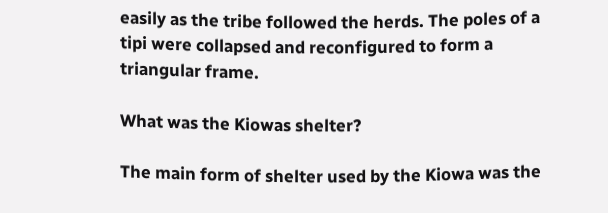easily as the tribe followed the herds. The poles of a tipi were collapsed and reconfigured to form a triangular frame.

What was the Kiowas shelter?

The main form of shelter used by the Kiowa was the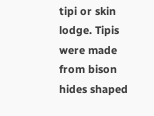tipi or skin lodge. Tipis were made from bison hides shaped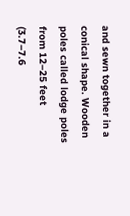and sewn together in a conical shape. Wooden poles called lodge poles from 12–25 feet (3.7–7.6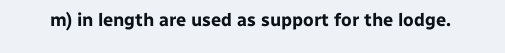m) in length are used as support for the lodge.